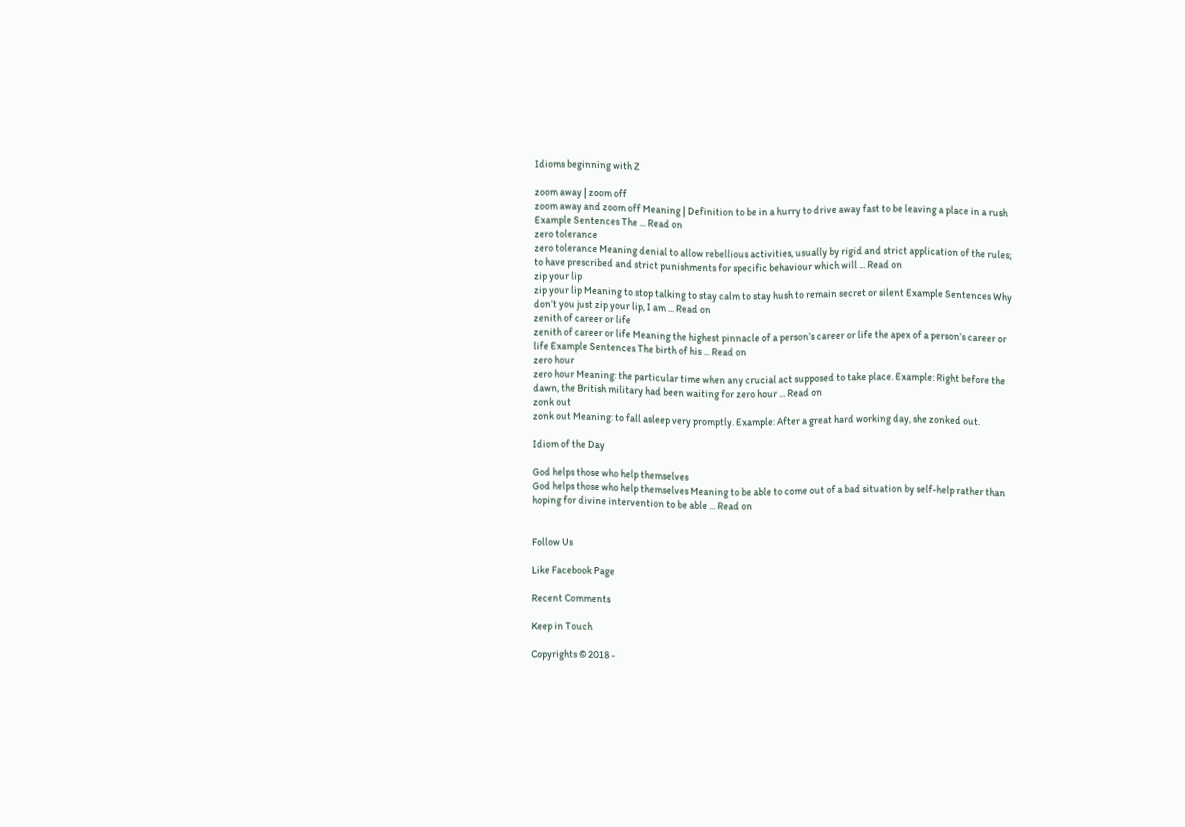Idioms beginning with Z

zoom away | zoom off
zoom away and zoom off Meaning | Definition to be in a hurry to drive away fast to be leaving a place in a rush Example Sentences The ... Read on
zero tolerance
zero tolerance Meaning denial to allow rebellious activities, usually by rigid and strict application of the rules; to have prescribed and strict punishments for specific behaviour which will ... Read on
zip your lip
zip your lip Meaning to stop talking to stay calm to stay hush to remain secret or silent Example Sentences Why don’t you just zip your lip, I am ... Read on
zenith of career or life
zenith of career or life Meaning the highest pinnacle of a person’s career or life the apex of a person’s career or life Example Sentences The birth of his ... Read on
zero hour
zero hour Meaning: the particular time when any crucial act supposed to take place. Example: Right before the dawn, the British military had been waiting for zero hour ... Read on
zonk out
zonk out Meaning: to fall asleep very promptly. Example: After a great hard working day, she zonked out.

Idiom of the Day

God helps those who help themselves
God helps those who help themselves Meaning to be able to come out of a bad situation by self-help rather than hoping for divine intervention to be able ... Read on


Follow Us

Like Facebook Page

Recent Comments

Keep in Touch

Copyrights © 2018 -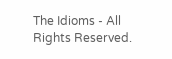The Idioms - All Rights Reserved.